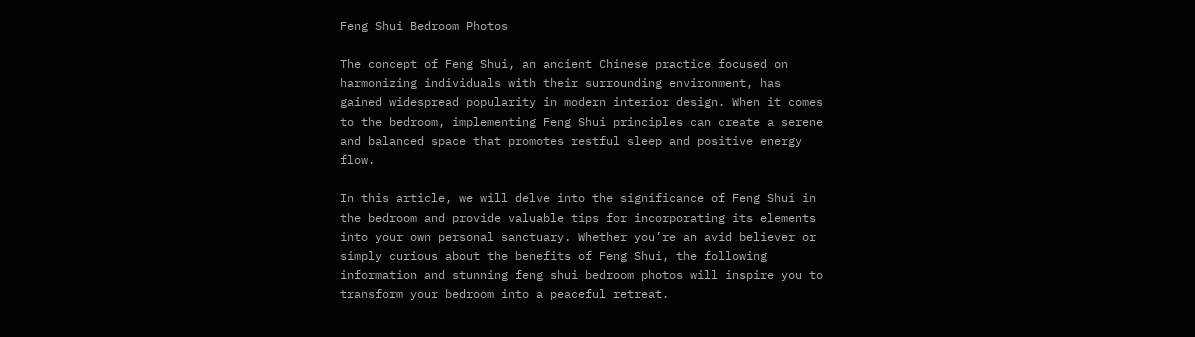Feng Shui Bedroom Photos

The concept of Feng Shui, an ancient Chinese practice focused on harmonizing individuals with their surrounding environment, has gained widespread popularity in modern interior design. When it comes to the bedroom, implementing Feng Shui principles can create a serene and balanced space that promotes restful sleep and positive energy flow.

In this article, we will delve into the significance of Feng Shui in the bedroom and provide valuable tips for incorporating its elements into your own personal sanctuary. Whether you’re an avid believer or simply curious about the benefits of Feng Shui, the following information and stunning feng shui bedroom photos will inspire you to transform your bedroom into a peaceful retreat.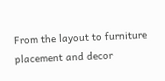From the layout to furniture placement and decor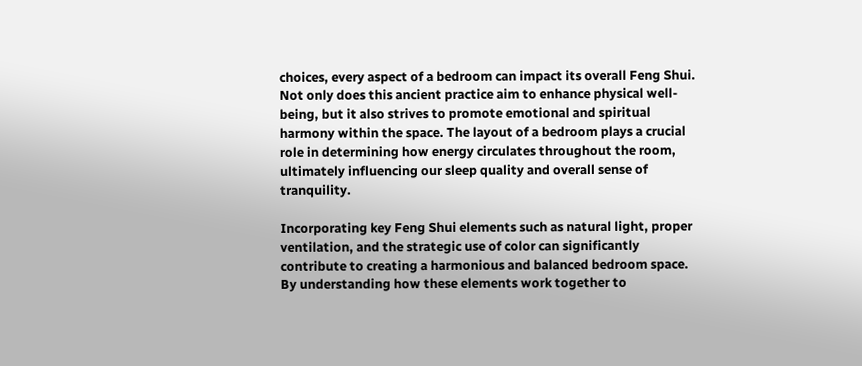choices, every aspect of a bedroom can impact its overall Feng Shui. Not only does this ancient practice aim to enhance physical well-being, but it also strives to promote emotional and spiritual harmony within the space. The layout of a bedroom plays a crucial role in determining how energy circulates throughout the room, ultimately influencing our sleep quality and overall sense of tranquility.

Incorporating key Feng Shui elements such as natural light, proper ventilation, and the strategic use of color can significantly contribute to creating a harmonious and balanced bedroom space. By understanding how these elements work together to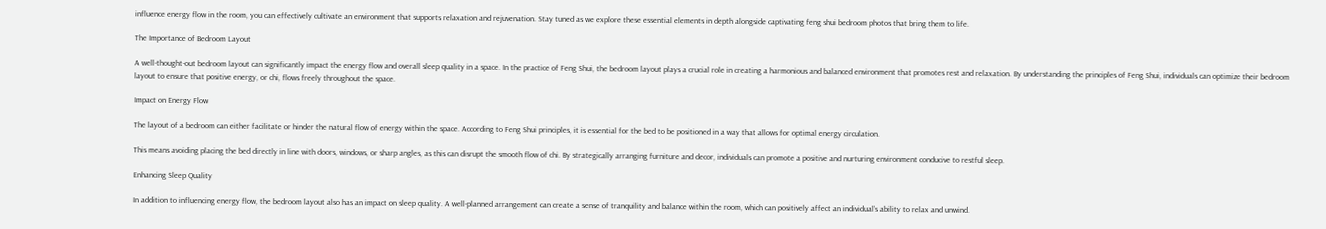influence energy flow in the room, you can effectively cultivate an environment that supports relaxation and rejuvenation. Stay tuned as we explore these essential elements in depth alongside captivating feng shui bedroom photos that bring them to life.

The Importance of Bedroom Layout

A well-thought-out bedroom layout can significantly impact the energy flow and overall sleep quality in a space. In the practice of Feng Shui, the bedroom layout plays a crucial role in creating a harmonious and balanced environment that promotes rest and relaxation. By understanding the principles of Feng Shui, individuals can optimize their bedroom layout to ensure that positive energy, or chi, flows freely throughout the space.

Impact on Energy Flow

The layout of a bedroom can either facilitate or hinder the natural flow of energy within the space. According to Feng Shui principles, it is essential for the bed to be positioned in a way that allows for optimal energy circulation.

This means avoiding placing the bed directly in line with doors, windows, or sharp angles, as this can disrupt the smooth flow of chi. By strategically arranging furniture and decor, individuals can promote a positive and nurturing environment conducive to restful sleep.

Enhancing Sleep Quality

In addition to influencing energy flow, the bedroom layout also has an impact on sleep quality. A well-planned arrangement can create a sense of tranquility and balance within the room, which can positively affect an individual’s ability to relax and unwind.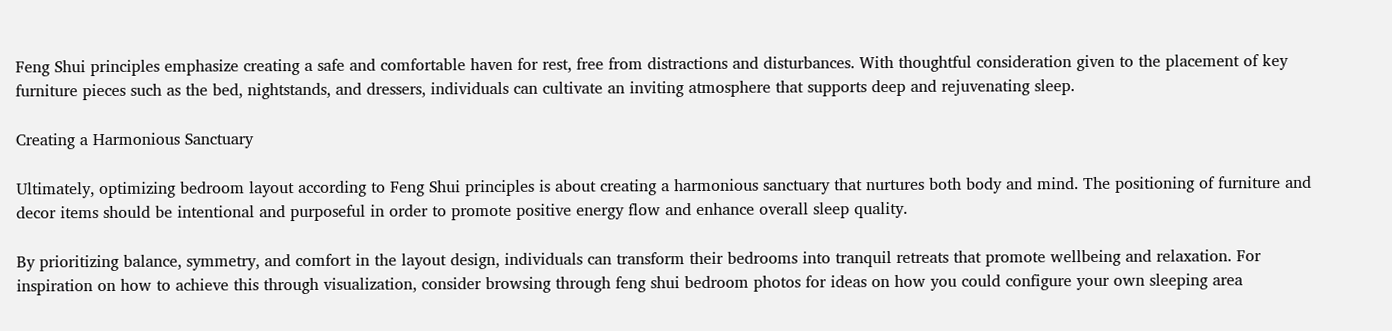Feng Shui principles emphasize creating a safe and comfortable haven for rest, free from distractions and disturbances. With thoughtful consideration given to the placement of key furniture pieces such as the bed, nightstands, and dressers, individuals can cultivate an inviting atmosphere that supports deep and rejuvenating sleep.

Creating a Harmonious Sanctuary

Ultimately, optimizing bedroom layout according to Feng Shui principles is about creating a harmonious sanctuary that nurtures both body and mind. The positioning of furniture and decor items should be intentional and purposeful in order to promote positive energy flow and enhance overall sleep quality.

By prioritizing balance, symmetry, and comfort in the layout design, individuals can transform their bedrooms into tranquil retreats that promote wellbeing and relaxation. For inspiration on how to achieve this through visualization, consider browsing through feng shui bedroom photos for ideas on how you could configure your own sleeping area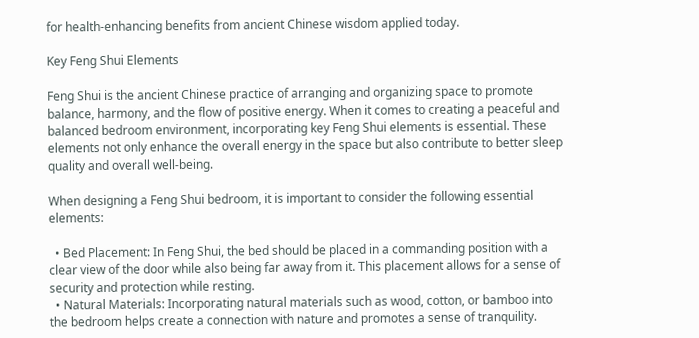for health-enhancing benefits from ancient Chinese wisdom applied today.

Key Feng Shui Elements

Feng Shui is the ancient Chinese practice of arranging and organizing space to promote balance, harmony, and the flow of positive energy. When it comes to creating a peaceful and balanced bedroom environment, incorporating key Feng Shui elements is essential. These elements not only enhance the overall energy in the space but also contribute to better sleep quality and overall well-being.

When designing a Feng Shui bedroom, it is important to consider the following essential elements:

  • Bed Placement: In Feng Shui, the bed should be placed in a commanding position with a clear view of the door while also being far away from it. This placement allows for a sense of security and protection while resting.
  • Natural Materials: Incorporating natural materials such as wood, cotton, or bamboo into the bedroom helps create a connection with nature and promotes a sense of tranquility.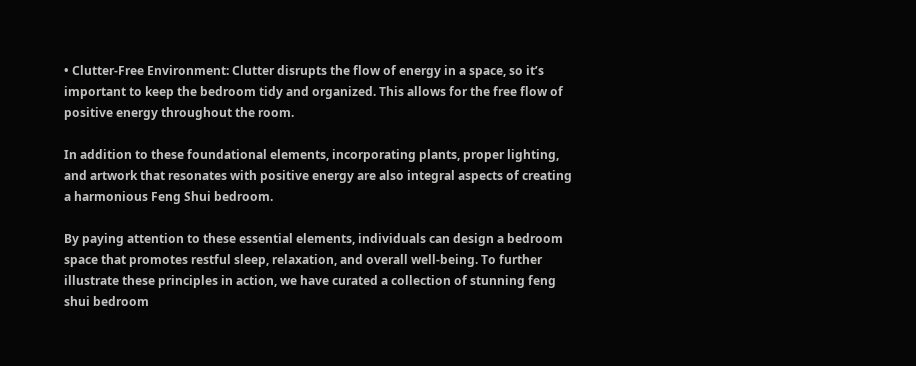• Clutter-Free Environment: Clutter disrupts the flow of energy in a space, so it’s important to keep the bedroom tidy and organized. This allows for the free flow of positive energy throughout the room.

In addition to these foundational elements, incorporating plants, proper lighting, and artwork that resonates with positive energy are also integral aspects of creating a harmonious Feng Shui bedroom.

By paying attention to these essential elements, individuals can design a bedroom space that promotes restful sleep, relaxation, and overall well-being. To further illustrate these principles in action, we have curated a collection of stunning feng shui bedroom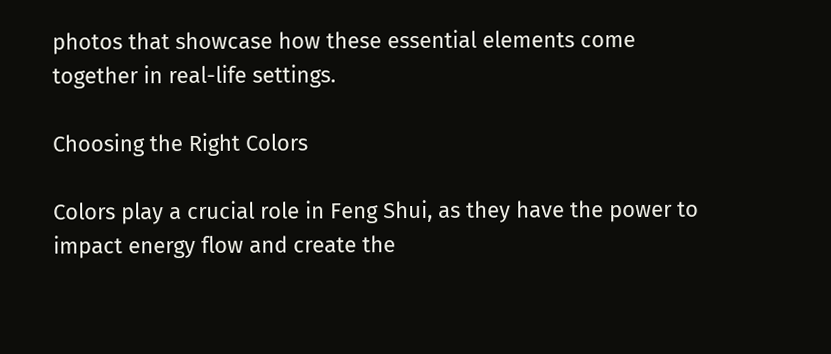photos that showcase how these essential elements come together in real-life settings.

Choosing the Right Colors

Colors play a crucial role in Feng Shui, as they have the power to impact energy flow and create the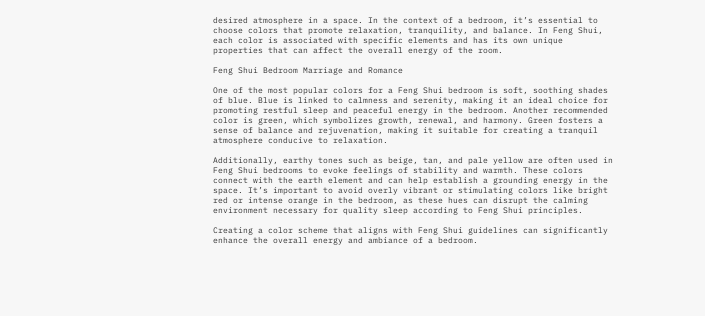desired atmosphere in a space. In the context of a bedroom, it’s essential to choose colors that promote relaxation, tranquility, and balance. In Feng Shui, each color is associated with specific elements and has its own unique properties that can affect the overall energy of the room.

Feng Shui Bedroom Marriage and Romance

One of the most popular colors for a Feng Shui bedroom is soft, soothing shades of blue. Blue is linked to calmness and serenity, making it an ideal choice for promoting restful sleep and peaceful energy in the bedroom. Another recommended color is green, which symbolizes growth, renewal, and harmony. Green fosters a sense of balance and rejuvenation, making it suitable for creating a tranquil atmosphere conducive to relaxation.

Additionally, earthy tones such as beige, tan, and pale yellow are often used in Feng Shui bedrooms to evoke feelings of stability and warmth. These colors connect with the earth element and can help establish a grounding energy in the space. It’s important to avoid overly vibrant or stimulating colors like bright red or intense orange in the bedroom, as these hues can disrupt the calming environment necessary for quality sleep according to Feng Shui principles.

Creating a color scheme that aligns with Feng Shui guidelines can significantly enhance the overall energy and ambiance of a bedroom.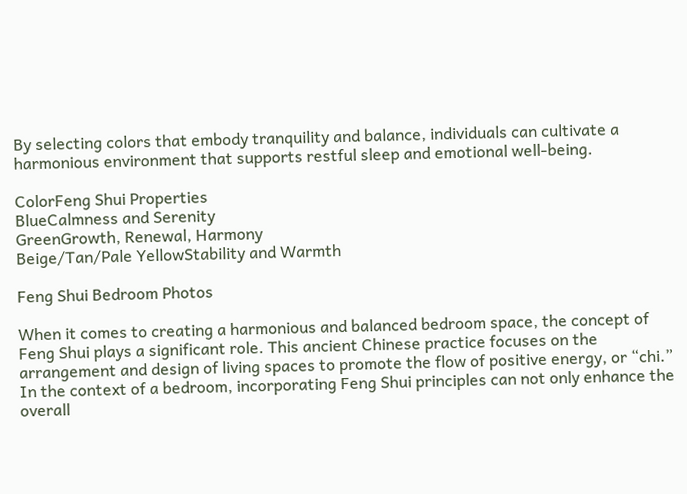By selecting colors that embody tranquility and balance, individuals can cultivate a harmonious environment that supports restful sleep and emotional well-being.

ColorFeng Shui Properties
BlueCalmness and Serenity
GreenGrowth, Renewal, Harmony
Beige/Tan/Pale YellowStability and Warmth

Feng Shui Bedroom Photos

When it comes to creating a harmonious and balanced bedroom space, the concept of Feng Shui plays a significant role. This ancient Chinese practice focuses on the arrangement and design of living spaces to promote the flow of positive energy, or “chi.” In the context of a bedroom, incorporating Feng Shui principles can not only enhance the overall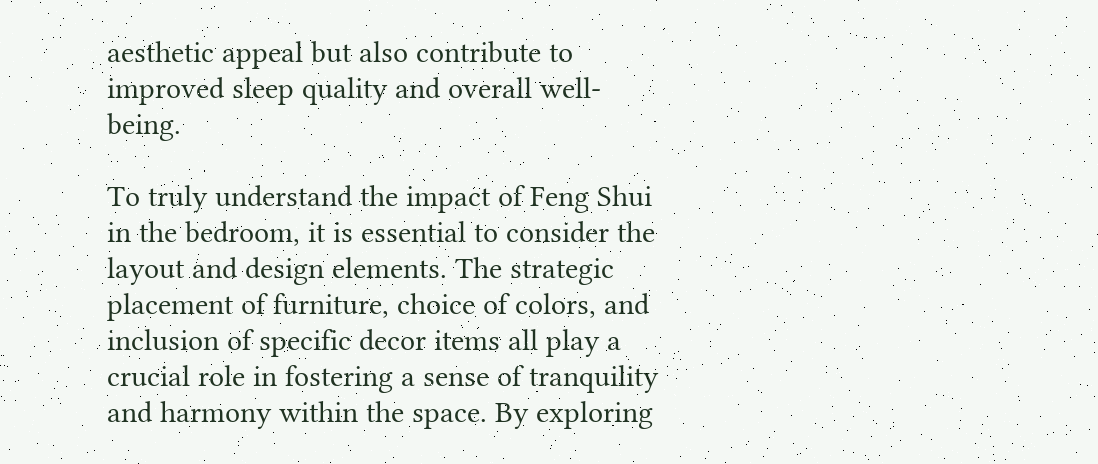aesthetic appeal but also contribute to improved sleep quality and overall well-being.

To truly understand the impact of Feng Shui in the bedroom, it is essential to consider the layout and design elements. The strategic placement of furniture, choice of colors, and inclusion of specific decor items all play a crucial role in fostering a sense of tranquility and harmony within the space. By exploring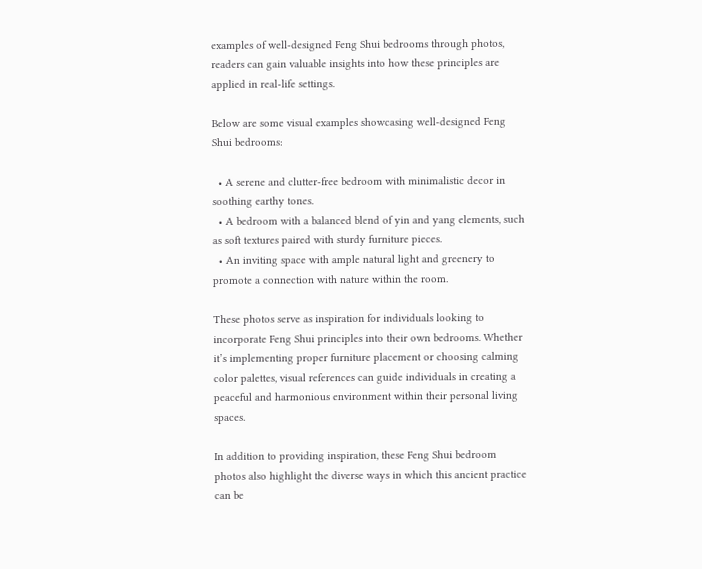examples of well-designed Feng Shui bedrooms through photos, readers can gain valuable insights into how these principles are applied in real-life settings.

Below are some visual examples showcasing well-designed Feng Shui bedrooms:

  • A serene and clutter-free bedroom with minimalistic decor in soothing earthy tones.
  • A bedroom with a balanced blend of yin and yang elements, such as soft textures paired with sturdy furniture pieces.
  • An inviting space with ample natural light and greenery to promote a connection with nature within the room.

These photos serve as inspiration for individuals looking to incorporate Feng Shui principles into their own bedrooms. Whether it’s implementing proper furniture placement or choosing calming color palettes, visual references can guide individuals in creating a peaceful and harmonious environment within their personal living spaces.

In addition to providing inspiration, these Feng Shui bedroom photos also highlight the diverse ways in which this ancient practice can be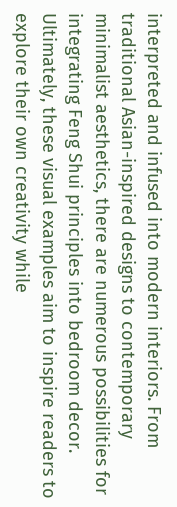interpreted and infused into modern interiors. From traditional Asian-inspired designs to contemporary minimalist aesthetics, there are numerous possibilities for integrating Feng Shui principles into bedroom decor. Ultimately, these visual examples aim to inspire readers to explore their own creativity while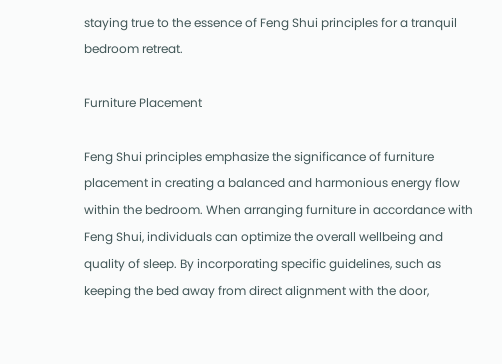staying true to the essence of Feng Shui principles for a tranquil bedroom retreat.

Furniture Placement

Feng Shui principles emphasize the significance of furniture placement in creating a balanced and harmonious energy flow within the bedroom. When arranging furniture in accordance with Feng Shui, individuals can optimize the overall wellbeing and quality of sleep. By incorporating specific guidelines, such as keeping the bed away from direct alignment with the door,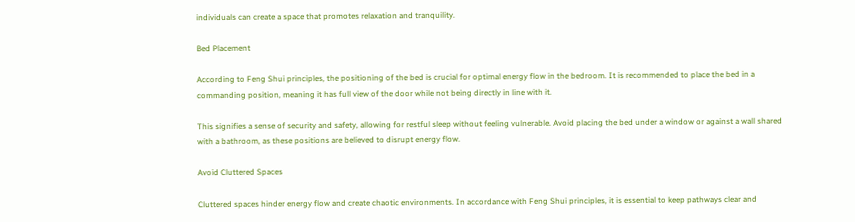individuals can create a space that promotes relaxation and tranquility.

Bed Placement

According to Feng Shui principles, the positioning of the bed is crucial for optimal energy flow in the bedroom. It is recommended to place the bed in a commanding position, meaning it has full view of the door while not being directly in line with it.

This signifies a sense of security and safety, allowing for restful sleep without feeling vulnerable. Avoid placing the bed under a window or against a wall shared with a bathroom, as these positions are believed to disrupt energy flow.

Avoid Cluttered Spaces

Cluttered spaces hinder energy flow and create chaotic environments. In accordance with Feng Shui principles, it is essential to keep pathways clear and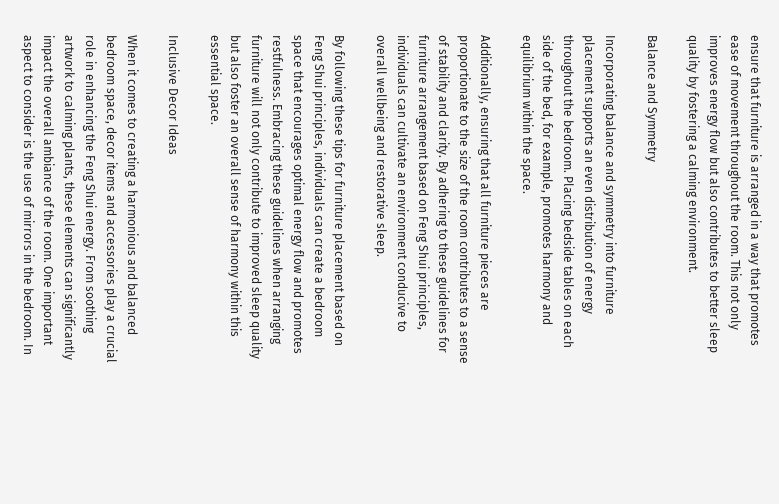ensure that furniture is arranged in a way that promotes ease of movement throughout the room. This not only improves energy flow but also contributes to better sleep quality by fostering a calming environment.

Balance and Symmetry

Incorporating balance and symmetry into furniture placement supports an even distribution of energy throughout the bedroom. Placing bedside tables on each side of the bed, for example, promotes harmony and equilibrium within the space.

Additionally, ensuring that all furniture pieces are proportionate to the size of the room contributes to a sense of stability and clarity. By adhering to these guidelines for furniture arrangement based on Feng Shui principles, individuals can cultivate an environment conducive to overall wellbeing and restorative sleep.

By following these tips for furniture placement based on Feng Shui principles, individuals can create a bedroom space that encourages optimal energy flow and promotes restfulness. Embracing these guidelines when arranging furniture will not only contribute to improved sleep quality but also foster an overall sense of harmony within this essential space.

Inclusive Decor Ideas

When it comes to creating a harmonious and balanced bedroom space, decor items and accessories play a crucial role in enhancing the Feng Shui energy. From soothing artwork to calming plants, these elements can significantly impact the overall ambiance of the room. One important aspect to consider is the use of mirrors in the bedroom. In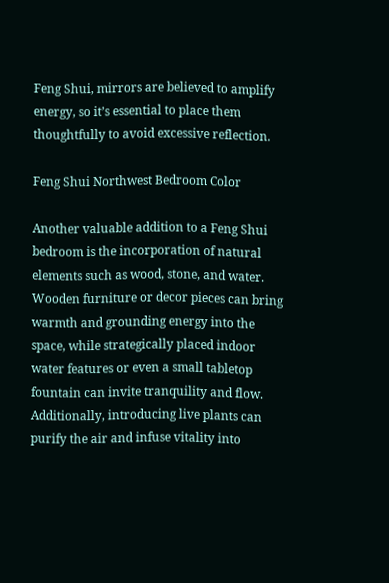Feng Shui, mirrors are believed to amplify energy, so it’s essential to place them thoughtfully to avoid excessive reflection.

Feng Shui Northwest Bedroom Color

Another valuable addition to a Feng Shui bedroom is the incorporation of natural elements such as wood, stone, and water. Wooden furniture or decor pieces can bring warmth and grounding energy into the space, while strategically placed indoor water features or even a small tabletop fountain can invite tranquility and flow. Additionally, introducing live plants can purify the air and infuse vitality into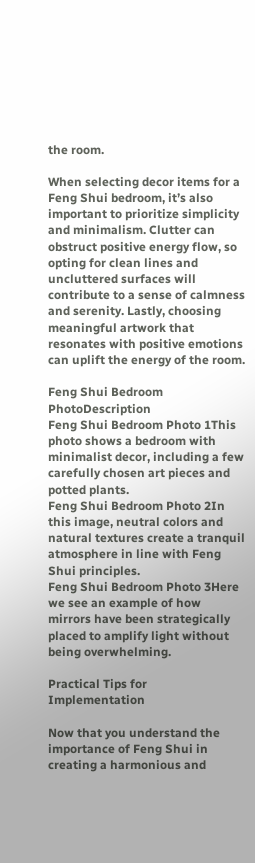the room.

When selecting decor items for a Feng Shui bedroom, it’s also important to prioritize simplicity and minimalism. Clutter can obstruct positive energy flow, so opting for clean lines and uncluttered surfaces will contribute to a sense of calmness and serenity. Lastly, choosing meaningful artwork that resonates with positive emotions can uplift the energy of the room.

Feng Shui Bedroom PhotoDescription
Feng Shui Bedroom Photo 1This photo shows a bedroom with minimalist decor, including a few carefully chosen art pieces and potted plants.
Feng Shui Bedroom Photo 2In this image, neutral colors and natural textures create a tranquil atmosphere in line with Feng Shui principles.
Feng Shui Bedroom Photo 3Here we see an example of how mirrors have been strategically placed to amplify light without being overwhelming.

Practical Tips for Implementation

Now that you understand the importance of Feng Shui in creating a harmonious and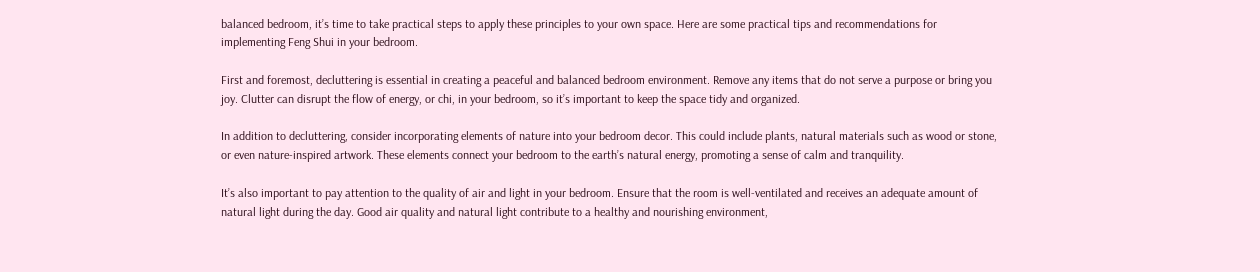balanced bedroom, it’s time to take practical steps to apply these principles to your own space. Here are some practical tips and recommendations for implementing Feng Shui in your bedroom.

First and foremost, decluttering is essential in creating a peaceful and balanced bedroom environment. Remove any items that do not serve a purpose or bring you joy. Clutter can disrupt the flow of energy, or chi, in your bedroom, so it’s important to keep the space tidy and organized.

In addition to decluttering, consider incorporating elements of nature into your bedroom decor. This could include plants, natural materials such as wood or stone, or even nature-inspired artwork. These elements connect your bedroom to the earth’s natural energy, promoting a sense of calm and tranquility.

It’s also important to pay attention to the quality of air and light in your bedroom. Ensure that the room is well-ventilated and receives an adequate amount of natural light during the day. Good air quality and natural light contribute to a healthy and nourishing environment,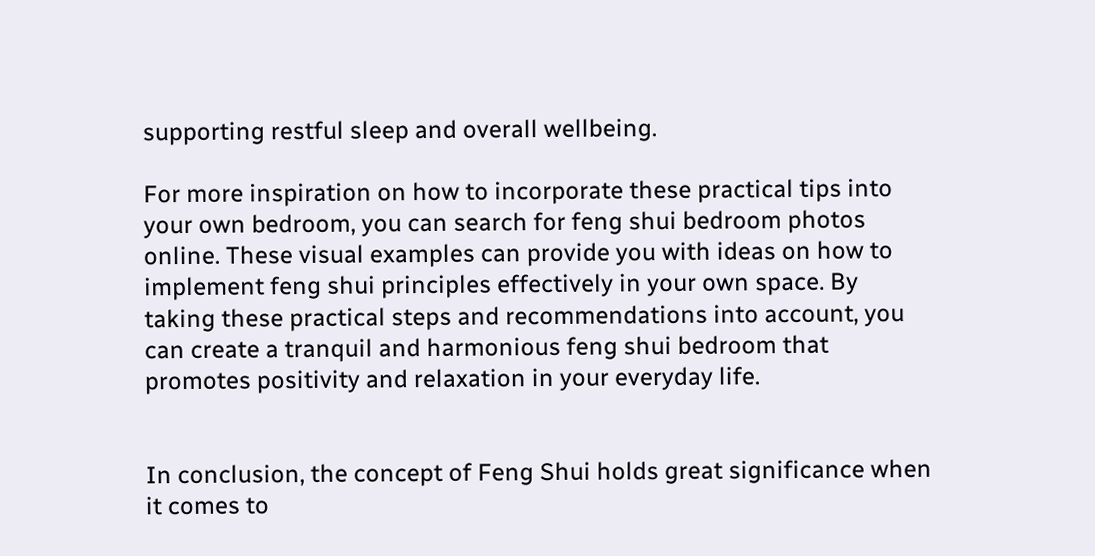supporting restful sleep and overall wellbeing.

For more inspiration on how to incorporate these practical tips into your own bedroom, you can search for feng shui bedroom photos online. These visual examples can provide you with ideas on how to implement feng shui principles effectively in your own space. By taking these practical steps and recommendations into account, you can create a tranquil and harmonious feng shui bedroom that promotes positivity and relaxation in your everyday life.


In conclusion, the concept of Feng Shui holds great significance when it comes to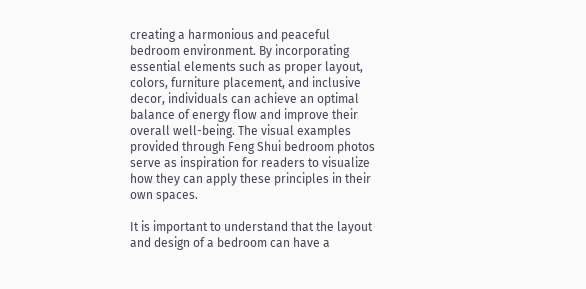creating a harmonious and peaceful bedroom environment. By incorporating essential elements such as proper layout, colors, furniture placement, and inclusive decor, individuals can achieve an optimal balance of energy flow and improve their overall well-being. The visual examples provided through Feng Shui bedroom photos serve as inspiration for readers to visualize how they can apply these principles in their own spaces.

It is important to understand that the layout and design of a bedroom can have a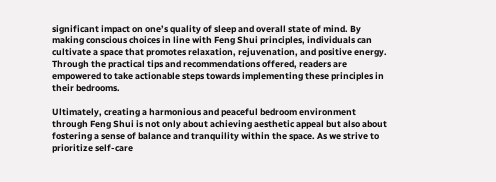significant impact on one’s quality of sleep and overall state of mind. By making conscious choices in line with Feng Shui principles, individuals can cultivate a space that promotes relaxation, rejuvenation, and positive energy. Through the practical tips and recommendations offered, readers are empowered to take actionable steps towards implementing these principles in their bedrooms.

Ultimately, creating a harmonious and peaceful bedroom environment through Feng Shui is not only about achieving aesthetic appeal but also about fostering a sense of balance and tranquility within the space. As we strive to prioritize self-care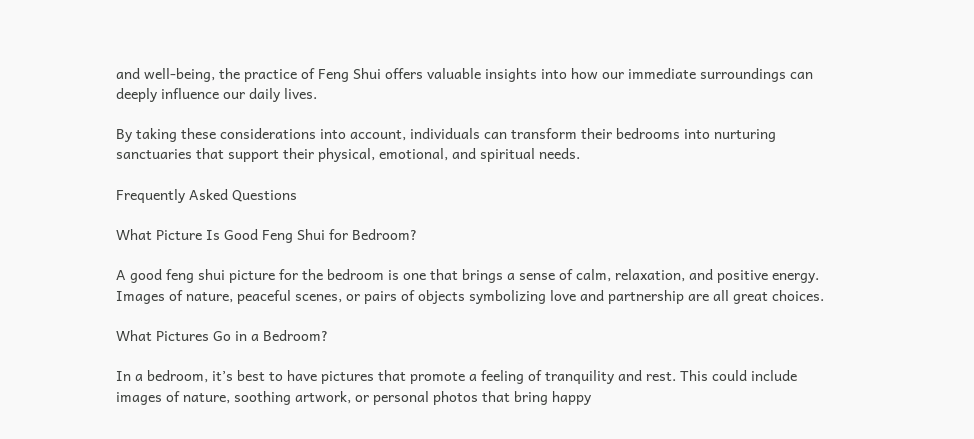and well-being, the practice of Feng Shui offers valuable insights into how our immediate surroundings can deeply influence our daily lives.

By taking these considerations into account, individuals can transform their bedrooms into nurturing sanctuaries that support their physical, emotional, and spiritual needs.

Frequently Asked Questions

What Picture Is Good Feng Shui for Bedroom?

A good feng shui picture for the bedroom is one that brings a sense of calm, relaxation, and positive energy. Images of nature, peaceful scenes, or pairs of objects symbolizing love and partnership are all great choices.

What Pictures Go in a Bedroom?

In a bedroom, it’s best to have pictures that promote a feeling of tranquility and rest. This could include images of nature, soothing artwork, or personal photos that bring happy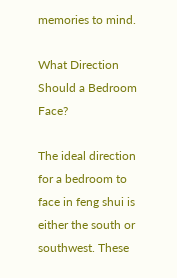memories to mind.

What Direction Should a Bedroom Face?

The ideal direction for a bedroom to face in feng shui is either the south or southwest. These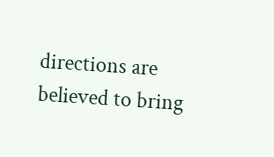directions are believed to bring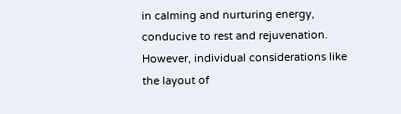in calming and nurturing energy, conducive to rest and rejuvenation. However, individual considerations like the layout of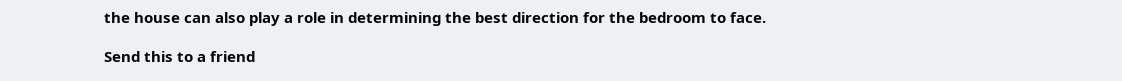the house can also play a role in determining the best direction for the bedroom to face.

Send this to a friend